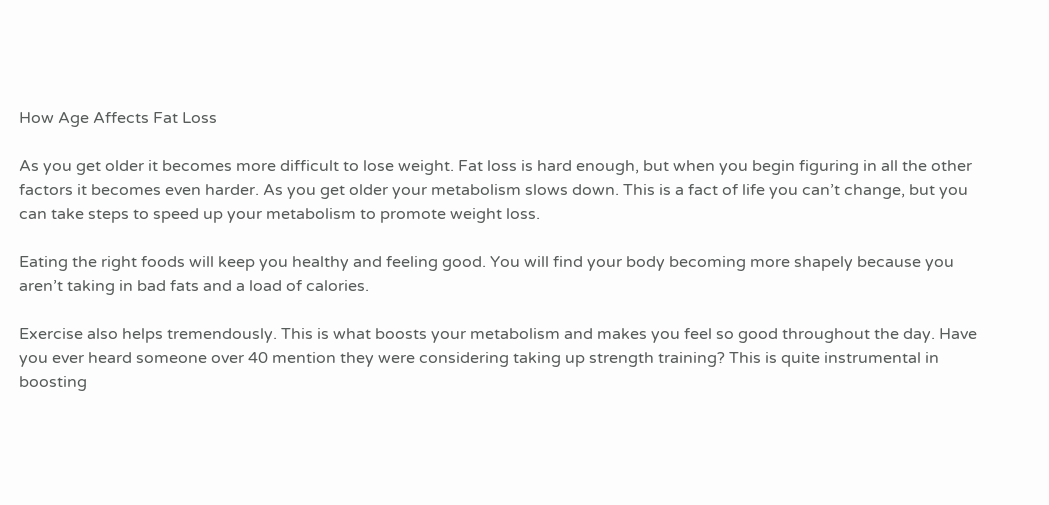How Age Affects Fat Loss

As you get older it becomes more difficult to lose weight. Fat loss is hard enough, but when you begin figuring in all the other factors it becomes even harder. As you get older your metabolism slows down. This is a fact of life you can’t change, but you can take steps to speed up your metabolism to promote weight loss.

Eating the right foods will keep you healthy and feeling good. You will find your body becoming more shapely because you aren’t taking in bad fats and a load of calories.

Exercise also helps tremendously. This is what boosts your metabolism and makes you feel so good throughout the day. Have you ever heard someone over 40 mention they were considering taking up strength training? This is quite instrumental in boosting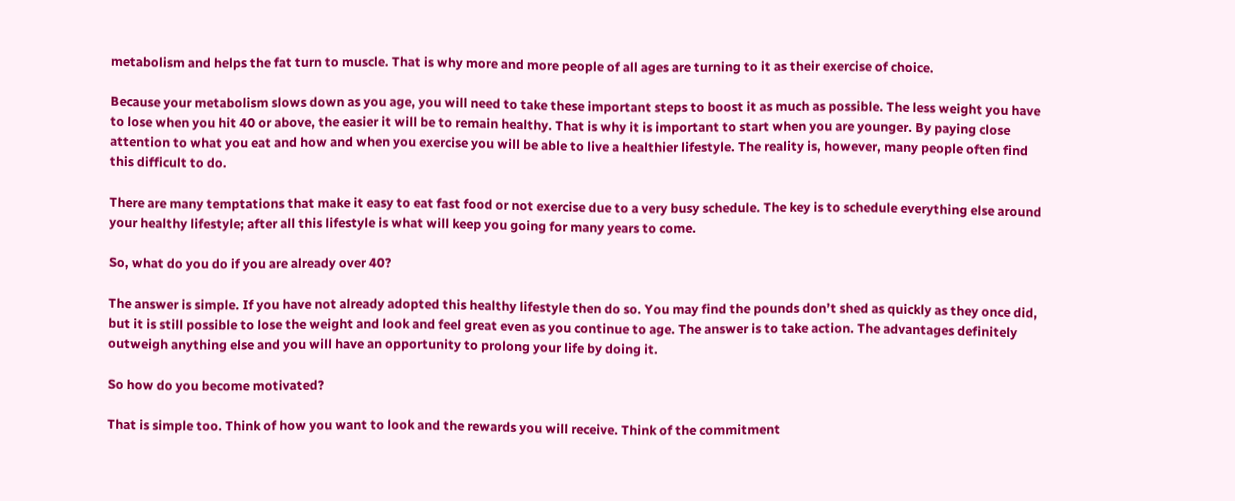metabolism and helps the fat turn to muscle. That is why more and more people of all ages are turning to it as their exercise of choice.

Because your metabolism slows down as you age, you will need to take these important steps to boost it as much as possible. The less weight you have to lose when you hit 40 or above, the easier it will be to remain healthy. That is why it is important to start when you are younger. By paying close attention to what you eat and how and when you exercise you will be able to live a healthier lifestyle. The reality is, however, many people often find this difficult to do.

There are many temptations that make it easy to eat fast food or not exercise due to a very busy schedule. The key is to schedule everything else around your healthy lifestyle; after all this lifestyle is what will keep you going for many years to come.

So, what do you do if you are already over 40?

The answer is simple. If you have not already adopted this healthy lifestyle then do so. You may find the pounds don’t shed as quickly as they once did, but it is still possible to lose the weight and look and feel great even as you continue to age. The answer is to take action. The advantages definitely outweigh anything else and you will have an opportunity to prolong your life by doing it.

So how do you become motivated?

That is simple too. Think of how you want to look and the rewards you will receive. Think of the commitment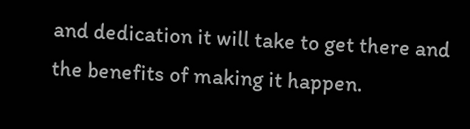and dedication it will take to get there and the benefits of making it happen.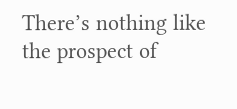There’s nothing like the prospect of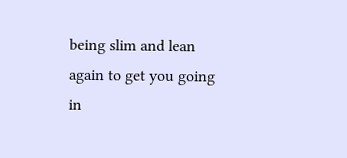being slim and lean again to get you going in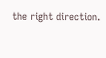the right direction.